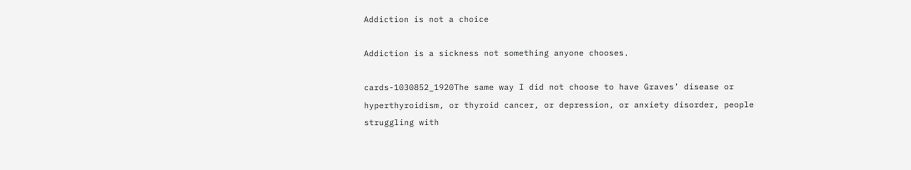Addiction is not a choice

Addiction is a sickness not something anyone chooses.

cards-1030852_1920The same way I did not choose to have Graves’ disease or hyperthyroidism, or thyroid cancer, or depression, or anxiety disorder, people struggling with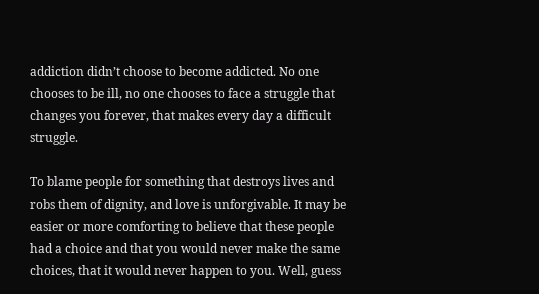addiction didn’t choose to become addicted. No one chooses to be ill, no one chooses to face a struggle that changes you forever, that makes every day a difficult struggle.

To blame people for something that destroys lives and robs them of dignity, and love is unforgivable. It may be easier or more comforting to believe that these people had a choice and that you would never make the same choices, that it would never happen to you. Well, guess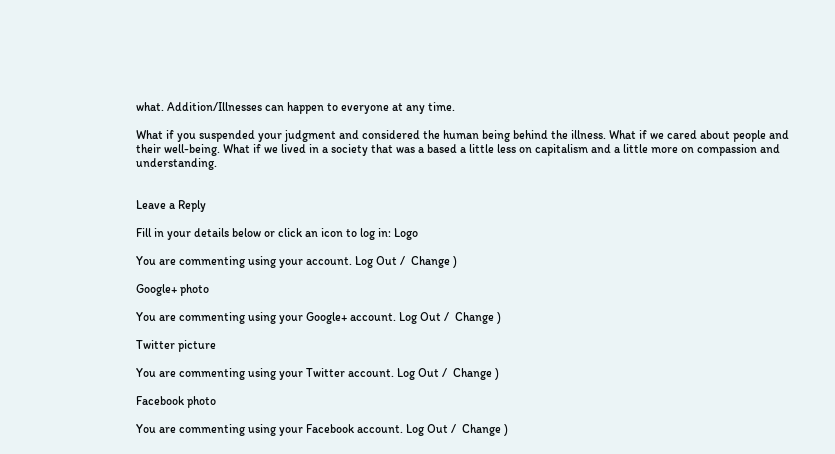what. Addition/Illnesses can happen to everyone at any time.

What if you suspended your judgment and considered the human being behind the illness. What if we cared about people and their well-being. What if we lived in a society that was a based a little less on capitalism and a little more on compassion and understanding.


Leave a Reply

Fill in your details below or click an icon to log in: Logo

You are commenting using your account. Log Out /  Change )

Google+ photo

You are commenting using your Google+ account. Log Out /  Change )

Twitter picture

You are commenting using your Twitter account. Log Out /  Change )

Facebook photo

You are commenting using your Facebook account. Log Out /  Change )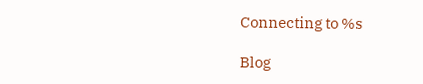Connecting to %s

Blog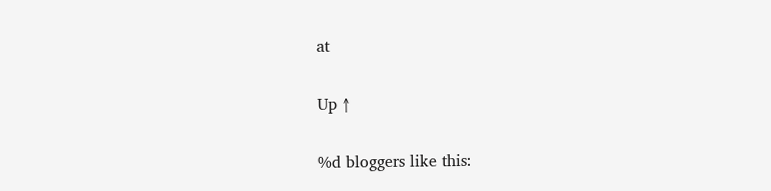at

Up ↑

%d bloggers like this: